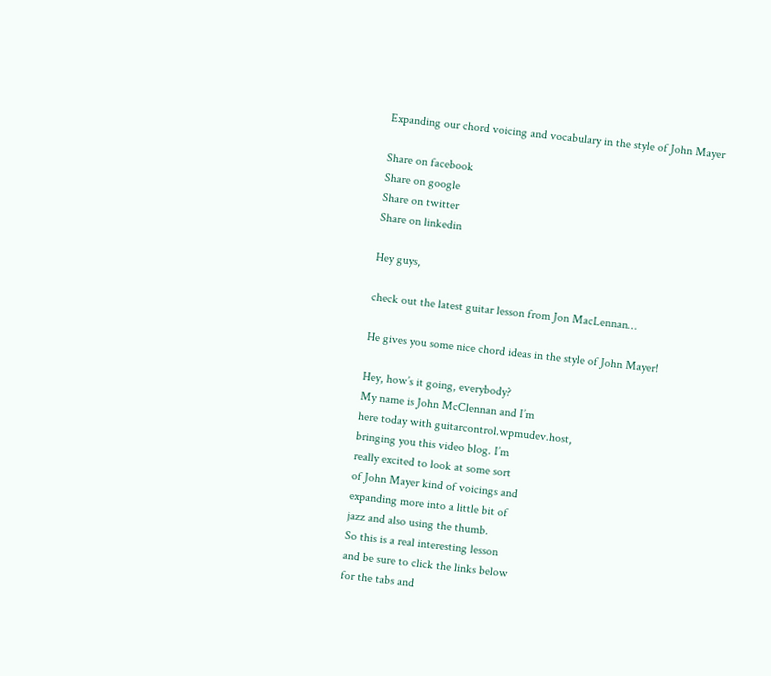Expanding our chord voicing and vocabulary in the style of John Mayer

Share on facebook
Share on google
Share on twitter
Share on linkedin

Hey guys,

check out the latest guitar lesson from Jon MacLennan…

He gives you some nice chord ideas in the style of John Mayer!

Hey, how’s it going, everybody?
My name is John McClennan and I’m
here today with guitarcontrol.wpmudev.host,
bringing you this video blog. I’m
really excited to look at some sort
of John Mayer kind of voicings and
expanding more into a little bit of
jazz and also using the thumb.
So this is a real interesting lesson
and be sure to click the links below
for the tabs and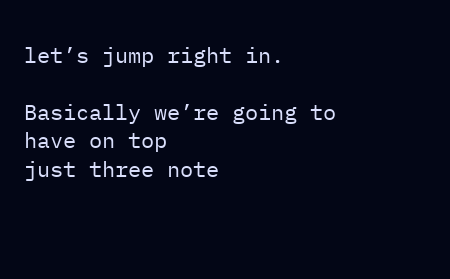let’s jump right in.

Basically we’re going to have on top
just three note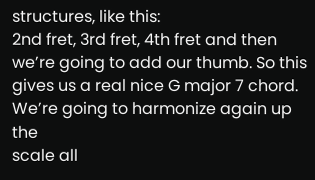structures, like this:
2nd fret, 3rd fret, 4th fret and then
we’re going to add our thumb. So this
gives us a real nice G major 7 chord.
We’re going to harmonize again up the
scale all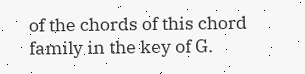of the chords of this chord
family in the key of G.